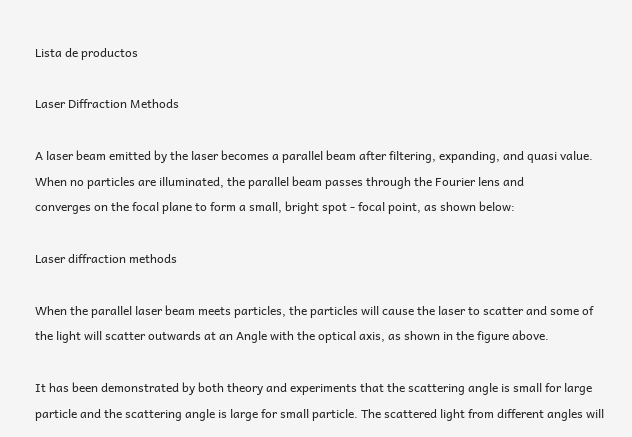Lista de productos

Laser Diffraction Methods

A laser beam emitted by the laser becomes a parallel beam after filtering, expanding, and quasi value. When no particles are illuminated, the parallel beam passes through the Fourier lens and
converges on the focal plane to form a small, bright spot - focal point, as shown below:

Laser diffraction methods

When the parallel laser beam meets particles, the particles will cause the laser to scatter and some of the light will scatter outwards at an Angle with the optical axis, as shown in the figure above.

It has been demonstrated by both theory and experiments that the scattering angle is small for large particle and the scattering angle is large for small particle. The scattered light from different angles will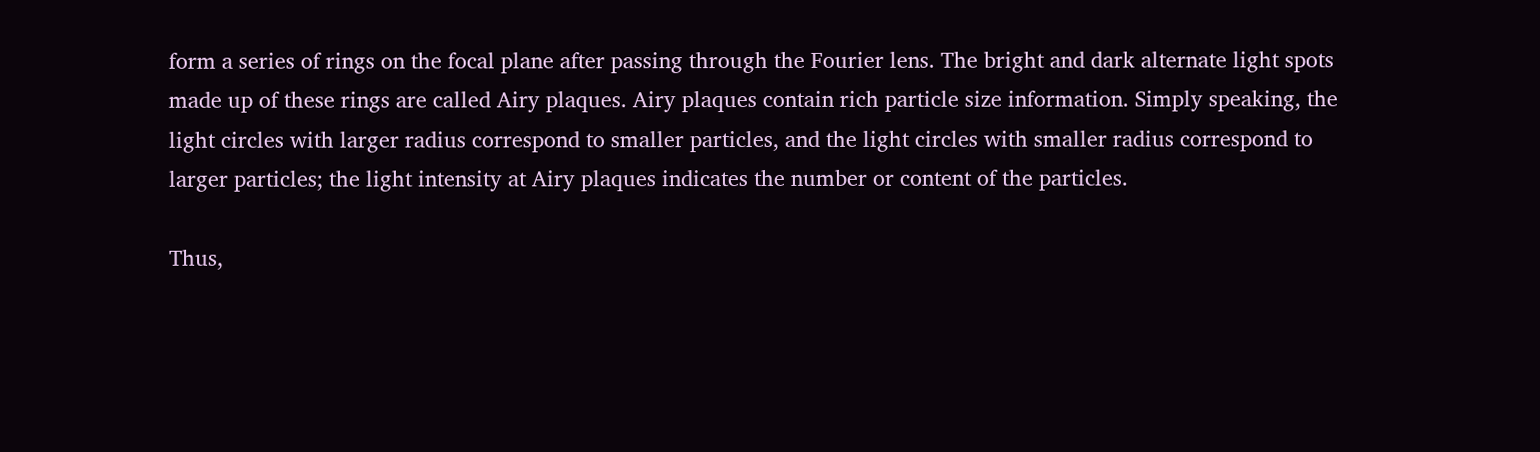form a series of rings on the focal plane after passing through the Fourier lens. The bright and dark alternate light spots made up of these rings are called Airy plaques. Airy plaques contain rich particle size information. Simply speaking, the light circles with larger radius correspond to smaller particles, and the light circles with smaller radius correspond to larger particles; the light intensity at Airy plaques indicates the number or content of the particles.

Thus,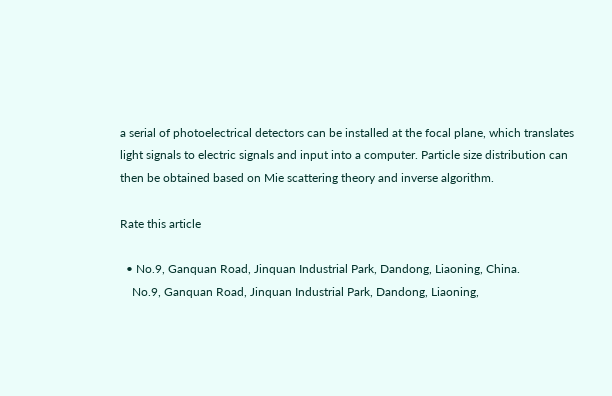a serial of photoelectrical detectors can be installed at the focal plane, which translates light signals to electric signals and input into a computer. Particle size distribution can then be obtained based on Mie scattering theory and inverse algorithm.

Rate this article

  • No.9, Ganquan Road, Jinquan Industrial Park, Dandong, Liaoning, China.
    No.9, Ganquan Road, Jinquan Industrial Park, Dandong, Liaoning,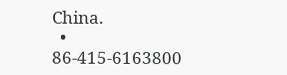China.
  • 86-415-6163800